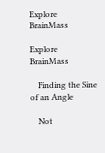Explore BrainMass

Explore BrainMass

    Finding the Sine of an Angle

    Not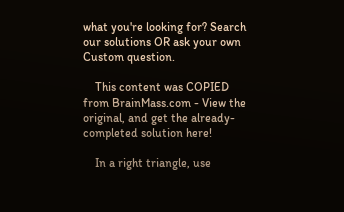what you're looking for? Search our solutions OR ask your own Custom question.

    This content was COPIED from BrainMass.com - View the original, and get the already-completed solution here!

    In a right triangle, use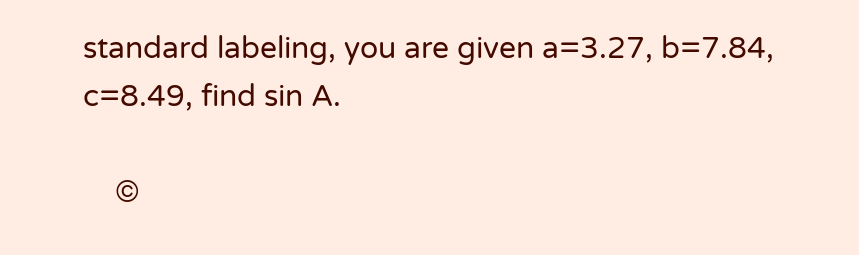standard labeling, you are given a=3.27, b=7.84, c=8.49, find sin A.

    ©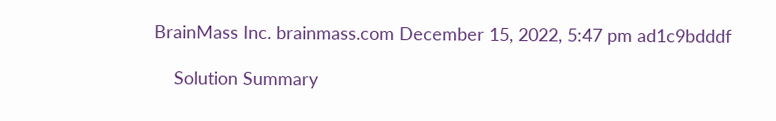BrainMass Inc. brainmass.com December 15, 2022, 5:47 pm ad1c9bdddf

    Solution Summary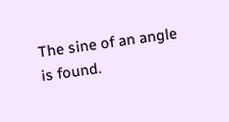The sine of an angle is found.